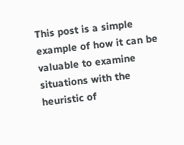This post is a simple example of how it can be valuable to examine situations with the heuristic of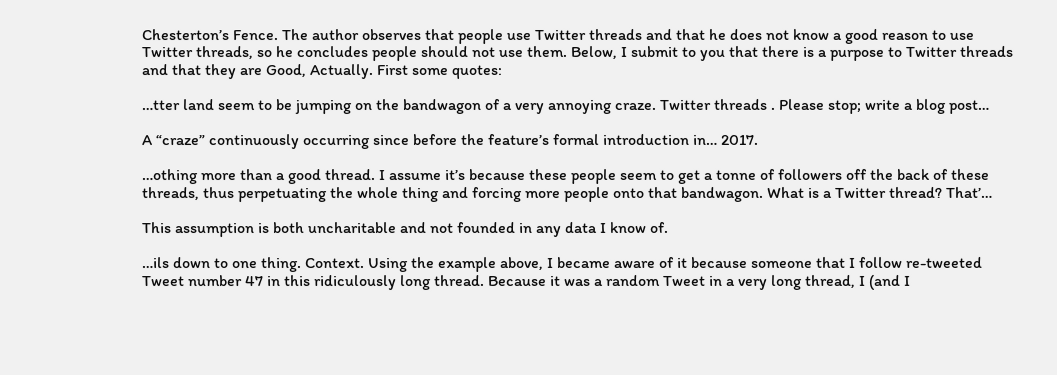Chesterton’s Fence. The author observes that people use Twitter threads and that he does not know a good reason to use Twitter threads, so he concludes people should not use them. Below, I submit to you that there is a purpose to Twitter threads and that they are Good, Actually. First some quotes:

…tter land seem to be jumping on the bandwagon of a very annoying craze. Twitter threads . Please stop; write a blog post…

A “craze” continuously occurring since before the feature’s formal introduction in… 2017.

…othing more than a good thread. I assume it’s because these people seem to get a tonne of followers off the back of these threads, thus perpetuating the whole thing and forcing more people onto that bandwagon. What is a Twitter thread? That’…

This assumption is both uncharitable and not founded in any data I know of.

…ils down to one thing. Context. Using the example above, I became aware of it because someone that I follow re-tweeted Tweet number 47 in this ridiculously long thread. Because it was a random Tweet in a very long thread, I (and I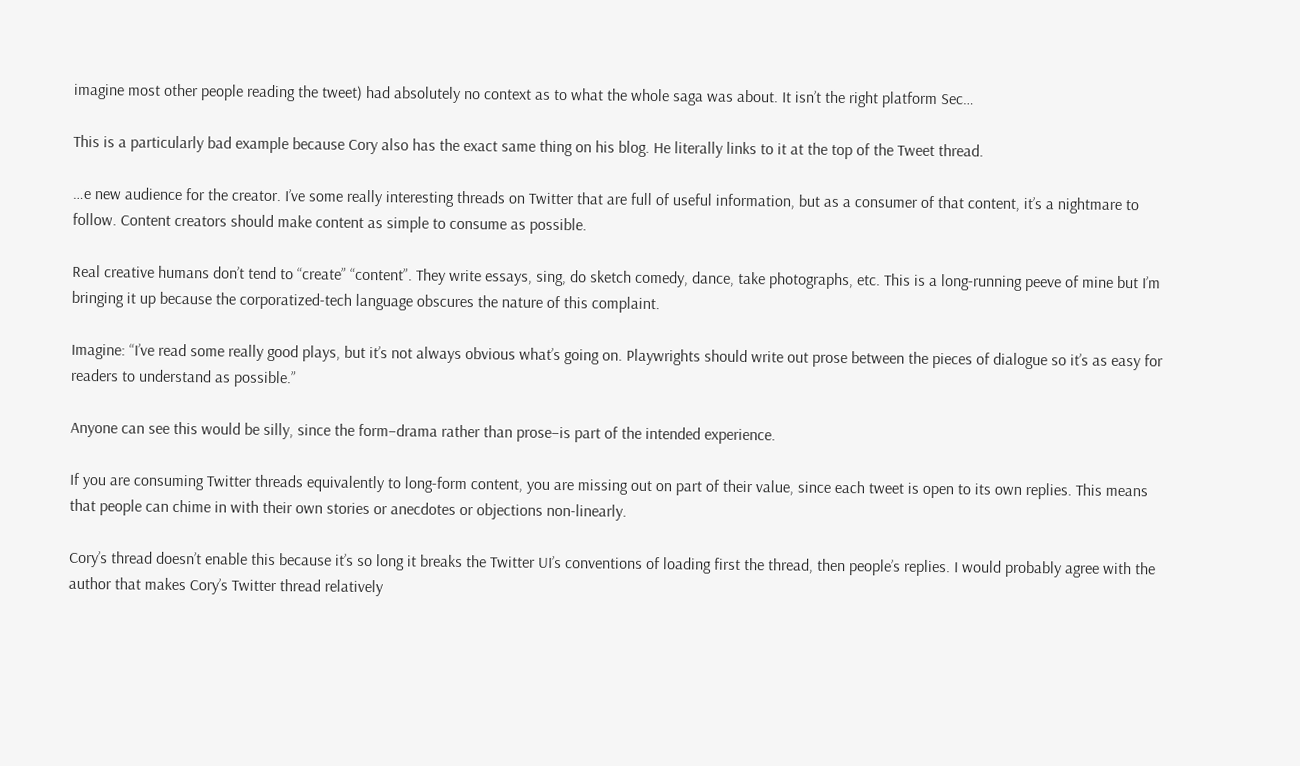imagine most other people reading the tweet) had absolutely no context as to what the whole saga was about. It isn’t the right platform Sec…

This is a particularly bad example because Cory also has the exact same thing on his blog. He literally links to it at the top of the Tweet thread.

…e new audience for the creator. I’ve some really interesting threads on Twitter that are full of useful information, but as a consumer of that content, it’s a nightmare to follow. Content creators should make content as simple to consume as possible.

Real creative humans don’t tend to “create” “content”. They write essays, sing, do sketch comedy, dance, take photographs, etc. This is a long-running peeve of mine but I’m bringing it up because the corporatized-tech language obscures the nature of this complaint.

Imagine: “I’ve read some really good plays, but it’s not always obvious what’s going on. Playwrights should write out prose between the pieces of dialogue so it’s as easy for readers to understand as possible.”

Anyone can see this would be silly, since the form–drama rather than prose–is part of the intended experience.

If you are consuming Twitter threads equivalently to long-form content, you are missing out on part of their value, since each tweet is open to its own replies. This means that people can chime in with their own stories or anecdotes or objections non-linearly.

Cory’s thread doesn’t enable this because it’s so long it breaks the Twitter UI’s conventions of loading first the thread, then people’s replies. I would probably agree with the author that makes Cory’s Twitter thread relatively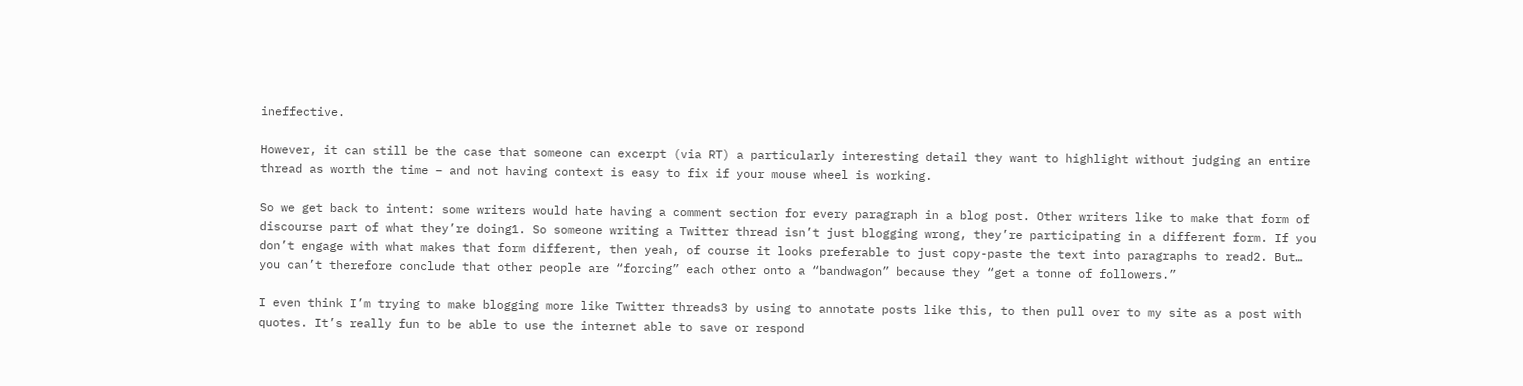ineffective.

However, it can still be the case that someone can excerpt (via RT) a particularly interesting detail they want to highlight without judging an entire thread as worth the time – and not having context is easy to fix if your mouse wheel is working.

So we get back to intent: some writers would hate having a comment section for every paragraph in a blog post. Other writers like to make that form of discourse part of what they’re doing1. So someone writing a Twitter thread isn’t just blogging wrong, they’re participating in a different form. If you don’t engage with what makes that form different, then yeah, of course it looks preferable to just copy-paste the text into paragraphs to read2. But… you can’t therefore conclude that other people are “forcing” each other onto a “bandwagon” because they “get a tonne of followers.”

I even think I’m trying to make blogging more like Twitter threads3 by using to annotate posts like this, to then pull over to my site as a post with quotes. It’s really fun to be able to use the internet able to save or respond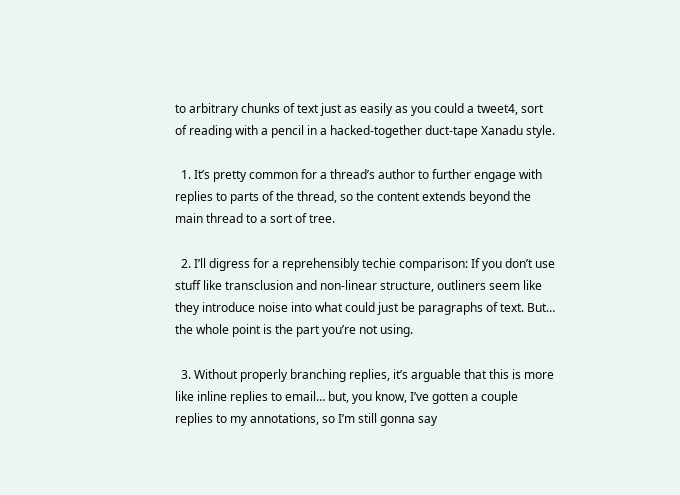to arbitrary chunks of text just as easily as you could a tweet4, sort of reading with a pencil in a hacked-together duct-tape Xanadu style.

  1. It’s pretty common for a thread’s author to further engage with replies to parts of the thread, so the content extends beyond the main thread to a sort of tree.

  2. I’ll digress for a reprehensibly techie comparison: If you don’t use stuff like transclusion and non-linear structure, outliners seem like they introduce noise into what could just be paragraphs of text. But… the whole point is the part you’re not using.

  3. Without properly branching replies, it’s arguable that this is more like inline replies to email… but, you know, I’ve gotten a couple replies to my annotations, so I’m still gonna say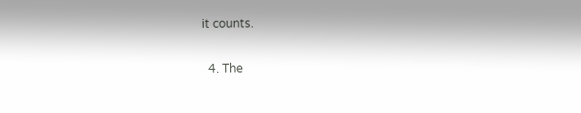it counts.

  4. The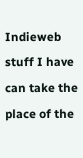Indieweb stuff I have can take the place of the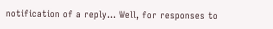notification of a reply… Well, for responses to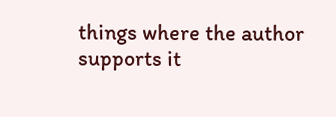things where the author supports it